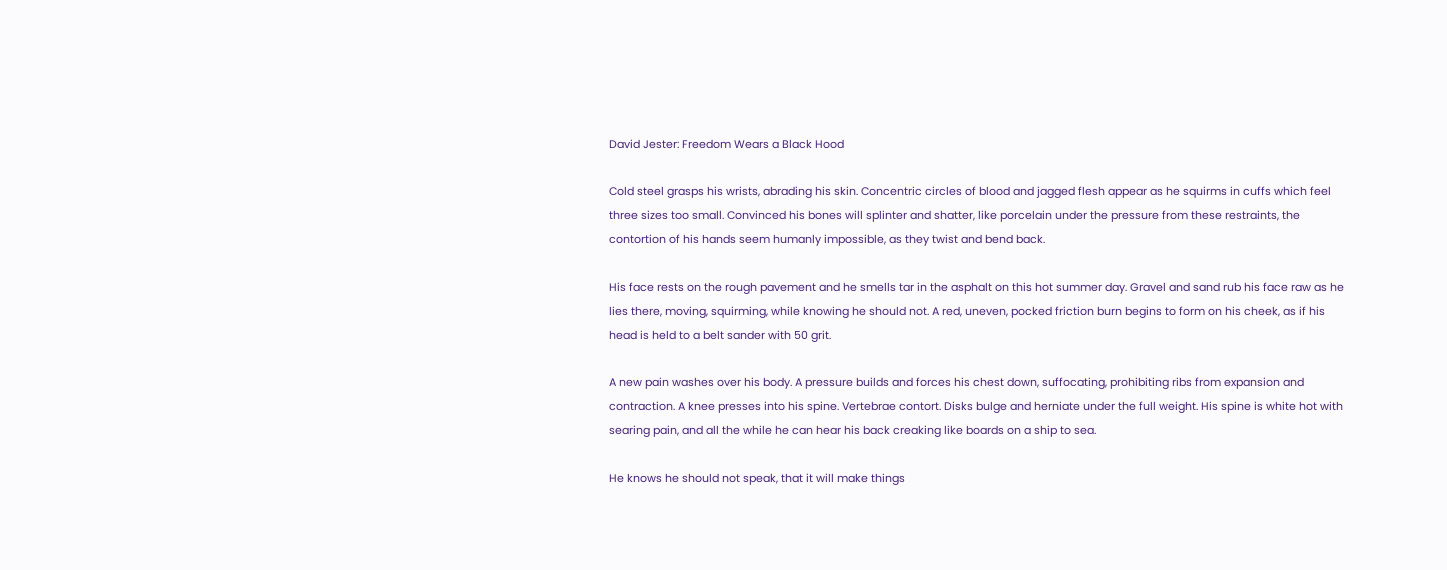David Jester: Freedom Wears a Black Hood

Cold steel grasps his wrists, abrading his skin. Concentric circles of blood and jagged flesh appear as he squirms in cuffs which feel three sizes too small. Convinced his bones will splinter and shatter, like porcelain under the pressure from these restraints, the contortion of his hands seem humanly impossible, as they twist and bend back.

His face rests on the rough pavement and he smells tar in the asphalt on this hot summer day. Gravel and sand rub his face raw as he lies there, moving, squirming, while knowing he should not. A red, uneven, pocked friction burn begins to form on his cheek, as if his head is held to a belt sander with 50 grit.

A new pain washes over his body. A pressure builds and forces his chest down, suffocating, prohibiting ribs from expansion and contraction. A knee presses into his spine. Vertebrae contort. Disks bulge and herniate under the full weight. His spine is white hot with searing pain, and all the while he can hear his back creaking like boards on a ship to sea.

He knows he should not speak, that it will make things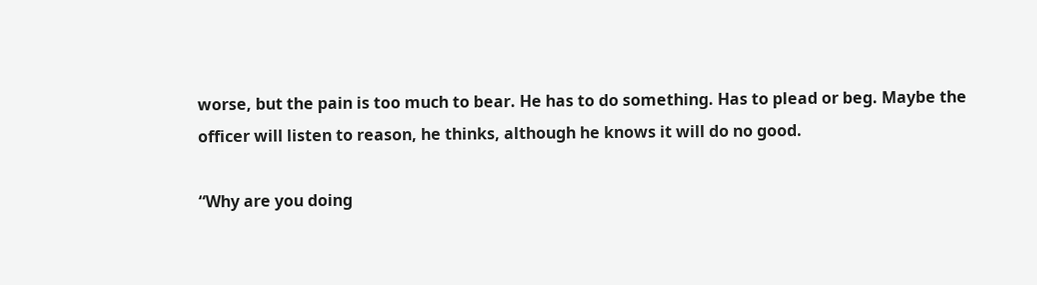worse, but the pain is too much to bear. He has to do something. Has to plead or beg. Maybe the officer will listen to reason, he thinks, although he knows it will do no good.

“Why are you doing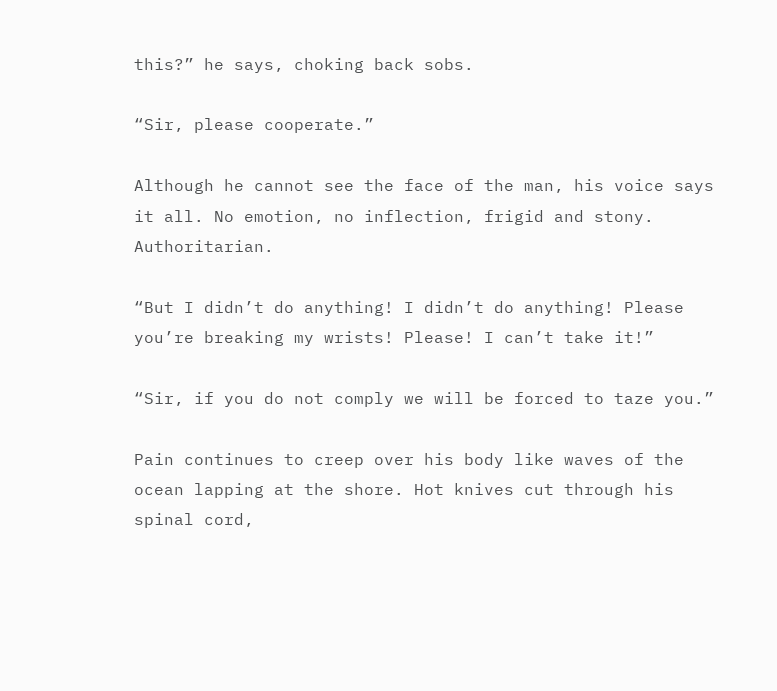this?” he says, choking back sobs.

“Sir, please cooperate.”

Although he cannot see the face of the man, his voice says it all. No emotion, no inflection, frigid and stony. Authoritarian.

“But I didn’t do anything! I didn’t do anything! Please you’re breaking my wrists! Please! I can’t take it!”

“Sir, if you do not comply we will be forced to taze you.”

Pain continues to creep over his body like waves of the ocean lapping at the shore. Hot knives cut through his spinal cord,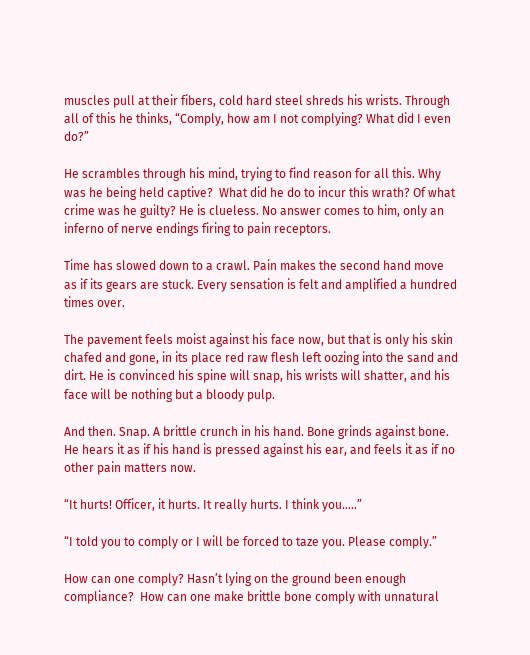muscles pull at their fibers, cold hard steel shreds his wrists. Through all of this he thinks, “Comply, how am I not complying? What did I even do?”

He scrambles through his mind, trying to find reason for all this. Why was he being held captive?  What did he do to incur this wrath? Of what crime was he guilty? He is clueless. No answer comes to him, only an inferno of nerve endings firing to pain receptors.

Time has slowed down to a crawl. Pain makes the second hand move as if its gears are stuck. Every sensation is felt and amplified a hundred times over.

The pavement feels moist against his face now, but that is only his skin chafed and gone, in its place red raw flesh left oozing into the sand and dirt. He is convinced his spine will snap, his wrists will shatter, and his face will be nothing but a bloody pulp.

And then. Snap. A brittle crunch in his hand. Bone grinds against bone. He hears it as if his hand is pressed against his ear, and feels it as if no other pain matters now.

“It hurts! Officer, it hurts. It really hurts. I think you…..”

“I told you to comply or I will be forced to taze you. Please comply.”

How can one comply? Hasn’t lying on the ground been enough compliance?  How can one make brittle bone comply with unnatural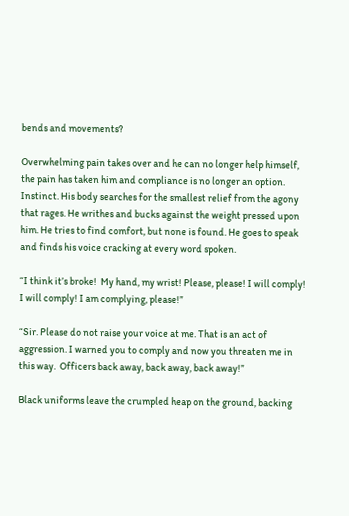bends and movements?

Overwhelming pain takes over and he can no longer help himself, the pain has taken him and compliance is no longer an option. Instinct. His body searches for the smallest relief from the agony that rages. He writhes and bucks against the weight pressed upon him. He tries to find comfort, but none is found. He goes to speak and finds his voice cracking at every word spoken.

“I think it’s broke!  My hand, my wrist! Please, please! I will comply! I will comply! I am complying, please!”

“Sir. Please do not raise your voice at me. That is an act of aggression. I warned you to comply and now you threaten me in this way.  Officers back away, back away, back away!”

Black uniforms leave the crumpled heap on the ground, backing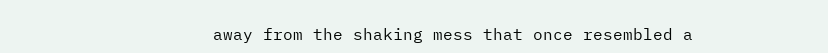away from the shaking mess that once resembled a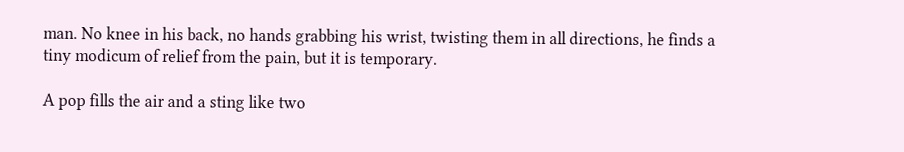man. No knee in his back, no hands grabbing his wrist, twisting them in all directions, he finds a tiny modicum of relief from the pain, but it is temporary.

A pop fills the air and a sting like two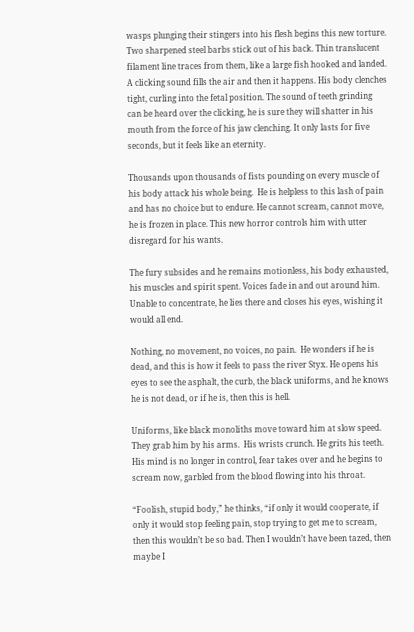wasps plunging their stingers into his flesh begins this new torture.  Two sharpened steel barbs stick out of his back. Thin translucent filament line traces from them, like a large fish hooked and landed.  A clicking sound fills the air and then it happens. His body clenches tight, curling into the fetal position. The sound of teeth grinding can be heard over the clicking, he is sure they will shatter in his mouth from the force of his jaw clenching. It only lasts for five seconds, but it feels like an eternity.

Thousands upon thousands of fists pounding on every muscle of his body attack his whole being.  He is helpless to this lash of pain and has no choice but to endure. He cannot scream, cannot move, he is frozen in place. This new horror controls him with utter disregard for his wants.

The fury subsides and he remains motionless, his body exhausted, his muscles and spirit spent. Voices fade in and out around him. Unable to concentrate, he lies there and closes his eyes, wishing it would all end.

Nothing, no movement, no voices, no pain.  He wonders if he is dead, and this is how it feels to pass the river Styx. He opens his eyes to see the asphalt, the curb, the black uniforms, and he knows he is not dead, or if he is, then this is hell.

Uniforms, like black monoliths move toward him at slow speed. They grab him by his arms.  His wrists crunch. He grits his teeth.  His mind is no longer in control, fear takes over and he begins to scream now, garbled from the blood flowing into his throat.

“Foolish, stupid body,” he thinks, “if only it would cooperate, if only it would stop feeling pain, stop trying to get me to scream, then this wouldn’t be so bad. Then I wouldn’t have been tazed, then maybe I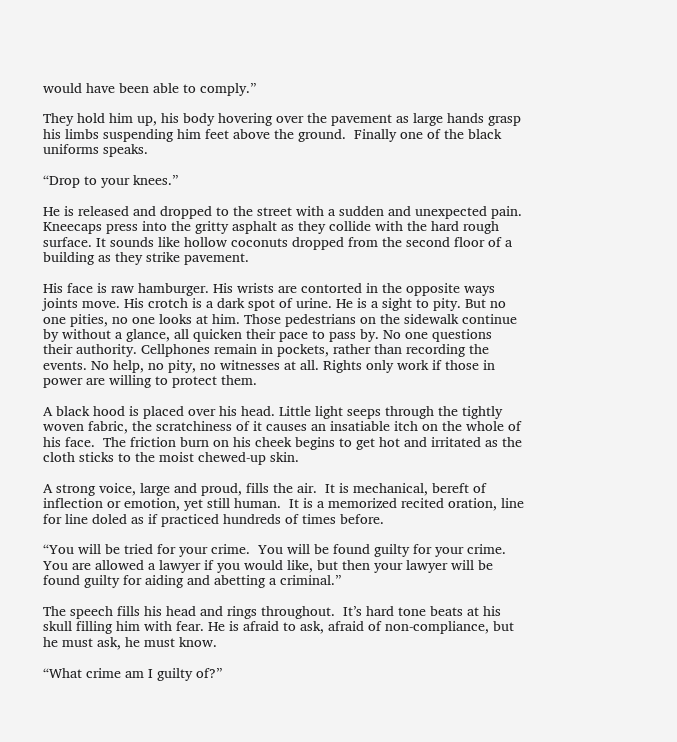would have been able to comply.”

They hold him up, his body hovering over the pavement as large hands grasp his limbs suspending him feet above the ground.  Finally one of the black uniforms speaks.

“Drop to your knees.”

He is released and dropped to the street with a sudden and unexpected pain. Kneecaps press into the gritty asphalt as they collide with the hard rough surface. It sounds like hollow coconuts dropped from the second floor of a building as they strike pavement.

His face is raw hamburger. His wrists are contorted in the opposite ways joints move. His crotch is a dark spot of urine. He is a sight to pity. But no one pities, no one looks at him. Those pedestrians on the sidewalk continue by without a glance, all quicken their pace to pass by. No one questions their authority. Cellphones remain in pockets, rather than recording the events. No help, no pity, no witnesses at all. Rights only work if those in power are willing to protect them.

A black hood is placed over his head. Little light seeps through the tightly woven fabric, the scratchiness of it causes an insatiable itch on the whole of his face.  The friction burn on his cheek begins to get hot and irritated as the cloth sticks to the moist chewed-up skin.

A strong voice, large and proud, fills the air.  It is mechanical, bereft of inflection or emotion, yet still human.  It is a memorized recited oration, line for line doled as if practiced hundreds of times before.

“You will be tried for your crime.  You will be found guilty for your crime.  You are allowed a lawyer if you would like, but then your lawyer will be found guilty for aiding and abetting a criminal.”

The speech fills his head and rings throughout.  It’s hard tone beats at his skull filling him with fear. He is afraid to ask, afraid of non-compliance, but he must ask, he must know.

“What crime am I guilty of?”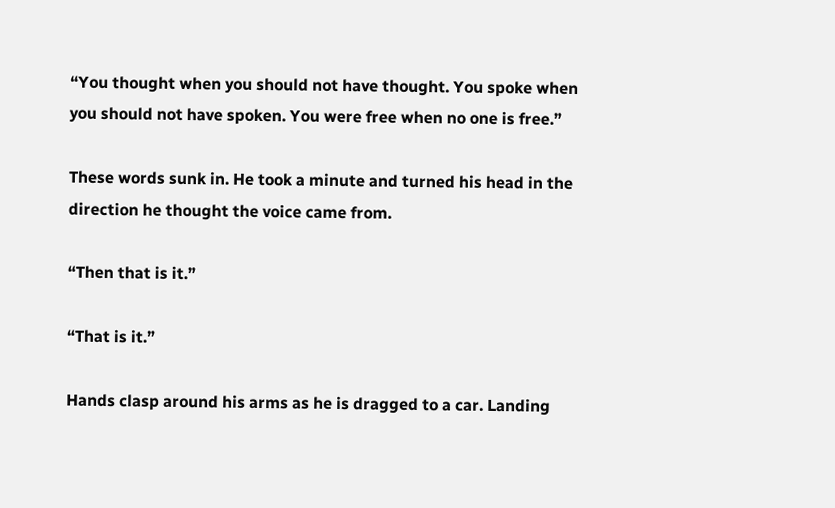“You thought when you should not have thought. You spoke when you should not have spoken. You were free when no one is free.”

These words sunk in. He took a minute and turned his head in the direction he thought the voice came from.

“Then that is it.”

“That is it.”

Hands clasp around his arms as he is dragged to a car. Landing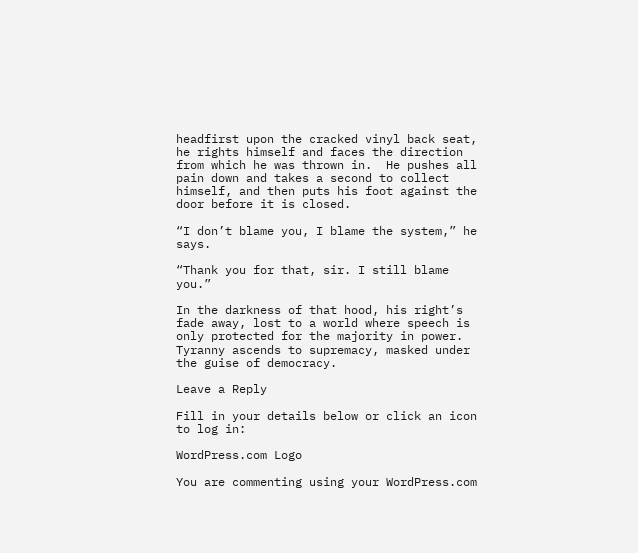headfirst upon the cracked vinyl back seat, he rights himself and faces the direction from which he was thrown in.  He pushes all pain down and takes a second to collect himself, and then puts his foot against the door before it is closed.

“I don’t blame you, I blame the system,” he says.

“Thank you for that, sir. I still blame you.”

In the darkness of that hood, his right’s fade away, lost to a world where speech is only protected for the majority in power. Tyranny ascends to supremacy, masked under the guise of democracy.

Leave a Reply

Fill in your details below or click an icon to log in:

WordPress.com Logo

You are commenting using your WordPress.com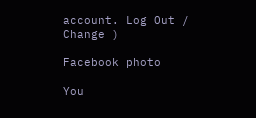account. Log Out /  Change )

Facebook photo

You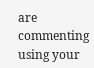are commenting using your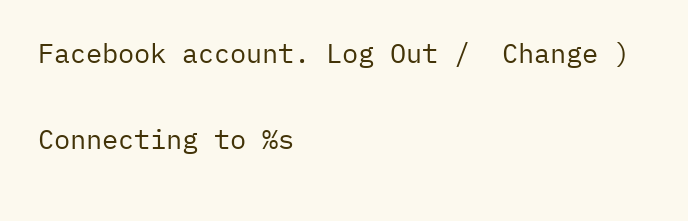Facebook account. Log Out /  Change )

Connecting to %s